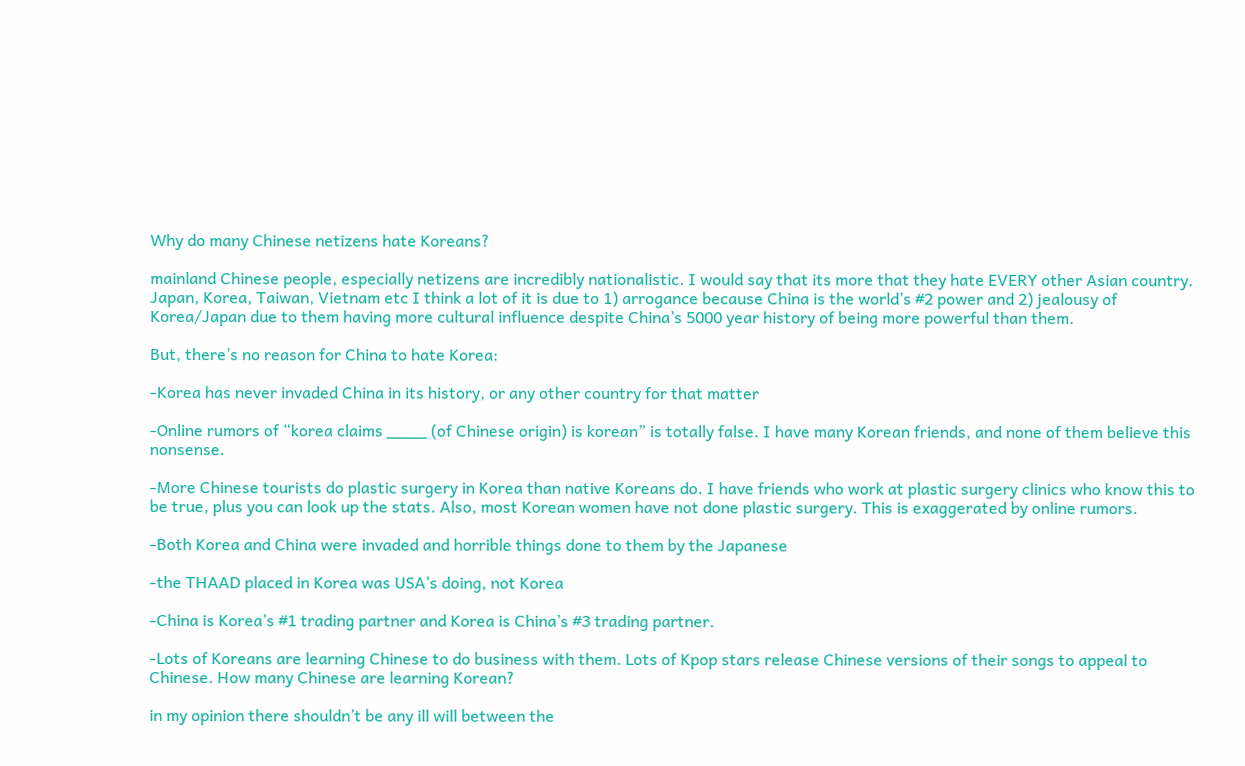Why do many Chinese netizens hate Koreans?

mainland Chinese people, especially netizens are incredibly nationalistic. I would say that its more that they hate EVERY other Asian country. Japan, Korea, Taiwan, Vietnam etc I think a lot of it is due to 1) arrogance because China is the world’s #2 power and 2) jealousy of Korea/Japan due to them having more cultural influence despite China’s 5000 year history of being more powerful than them.

But, there’s no reason for China to hate Korea:

-Korea has never invaded China in its history, or any other country for that matter

-Online rumors of “korea claims ____ (of Chinese origin) is korean” is totally false. I have many Korean friends, and none of them believe this nonsense.

-More Chinese tourists do plastic surgery in Korea than native Koreans do. I have friends who work at plastic surgery clinics who know this to be true, plus you can look up the stats. Also, most Korean women have not done plastic surgery. This is exaggerated by online rumors.

-Both Korea and China were invaded and horrible things done to them by the Japanese

-the THAAD placed in Korea was USA’s doing, not Korea

-China is Korea’s #1 trading partner and Korea is China’s #3 trading partner.

-Lots of Koreans are learning Chinese to do business with them. Lots of Kpop stars release Chinese versions of their songs to appeal to Chinese. How many Chinese are learning Korean?

in my opinion there shouldn’t be any ill will between the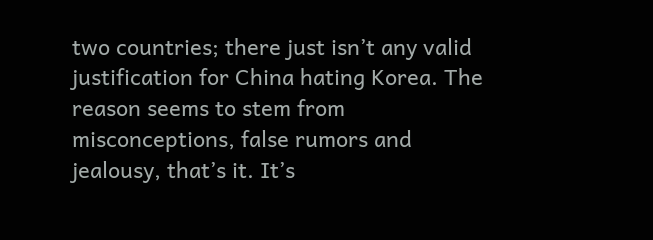two countries; there just isn’t any valid justification for China hating Korea. The reason seems to stem from misconceptions, false rumors and jealousy, that’s it. It’s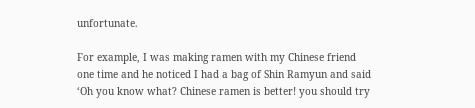unfortunate.

For example, I was making ramen with my Chinese friend one time and he noticed I had a bag of Shin Ramyun and said ‘Oh you know what? Chinese ramen is better! you should try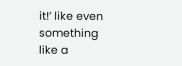it!’ like even something like a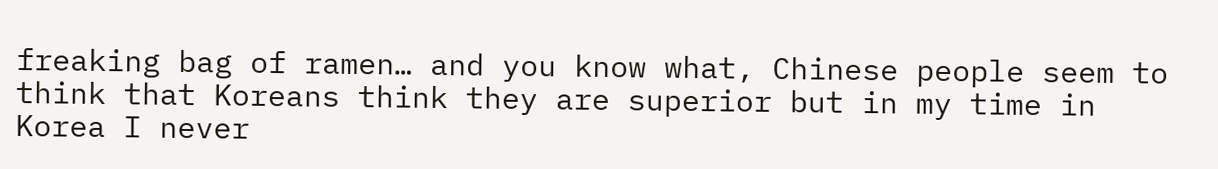freaking bag of ramen… and you know what, Chinese people seem to think that Koreans think they are superior but in my time in Korea I never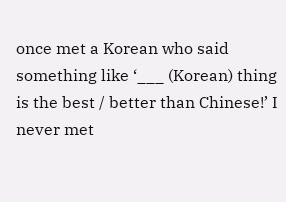once met a Korean who said something like ‘___ (Korean) thing is the best / better than Chinese!’ I never met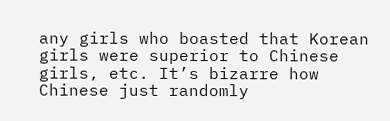any girls who boasted that Korean girls were superior to Chinese girls, etc. It’s bizarre how Chinese just randomly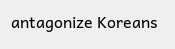antagonize Koreans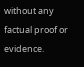without any factual proof or evidence.